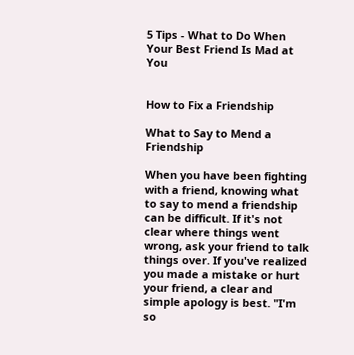5 Tips - What to Do When Your Best Friend Is Mad at You


How to Fix a Friendship

What to Say to Mend a Friendship

When you have been fighting with a friend, knowing what to say to mend a friendship can be difficult. If it's not clear where things went wrong, ask your friend to talk things over. If you've realized you made a mistake or hurt your friend, a clear and simple apology is best. "I'm so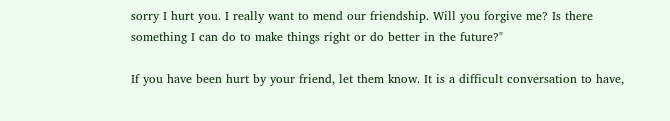sorry I hurt you. I really want to mend our friendship. Will you forgive me? Is there something I can do to make things right or do better in the future?"

If you have been hurt by your friend, let them know. It is a difficult conversation to have,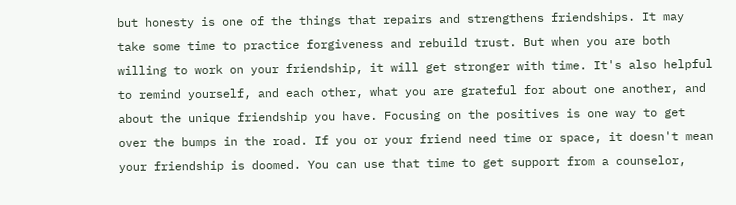but honesty is one of the things that repairs and strengthens friendships. It may take some time to practice forgiveness and rebuild trust. But when you are both willing to work on your friendship, it will get stronger with time. It's also helpful to remind yourself, and each other, what you are grateful for about one another, and about the unique friendship you have. Focusing on the positives is one way to get over the bumps in the road. If you or your friend need time or space, it doesn't mean your friendship is doomed. You can use that time to get support from a counselor,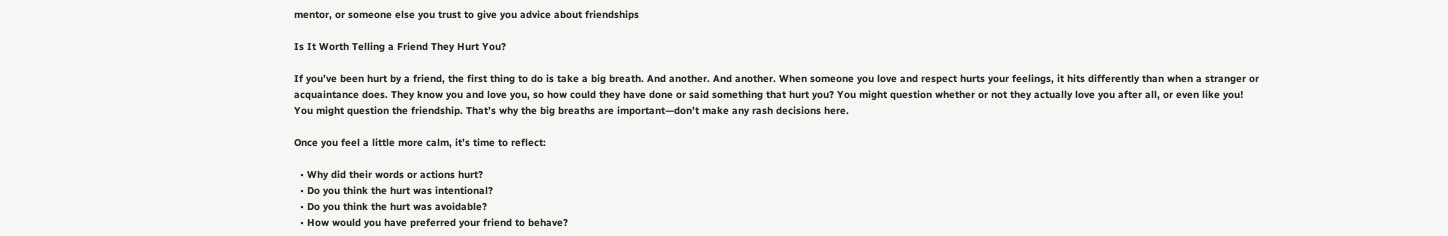mentor, or someone else you trust to give you advice about friendships

Is It Worth Telling a Friend They Hurt You?

If you’ve been hurt by a friend, the first thing to do is take a big breath. And another. And another. When someone you love and respect hurts your feelings, it hits differently than when a stranger or acquaintance does. They know you and love you, so how could they have done or said something that hurt you? You might question whether or not they actually love you after all, or even like you! You might question the friendship. That’s why the big breaths are important—don’t make any rash decisions here.

Once you feel a little more calm, it’s time to reflect:

  • Why did their words or actions hurt?
  • Do you think the hurt was intentional?
  • Do you think the hurt was avoidable?
  • How would you have preferred your friend to behave?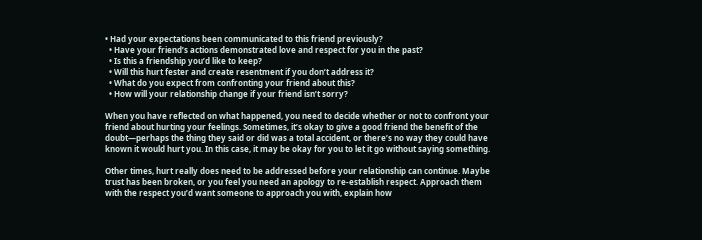• Had your expectations been communicated to this friend previously?
  • Have your friend’s actions demonstrated love and respect for you in the past?
  • Is this a friendship you’d like to keep?
  • Will this hurt fester and create resentment if you don’t address it?
  • What do you expect from confronting your friend about this?
  • How will your relationship change if your friend isn’t sorry?

When you have reflected on what happened, you need to decide whether or not to confront your friend about hurting your feelings. Sometimes, it’s okay to give a good friend the benefit of the doubt—perhaps the thing they said or did was a total accident, or there’s no way they could have known it would hurt you. In this case, it may be okay for you to let it go without saying something.

Other times, hurt really does need to be addressed before your relationship can continue. Maybe trust has been broken, or you feel you need an apology to re-establish respect. Approach them with the respect you’d want someone to approach you with, explain how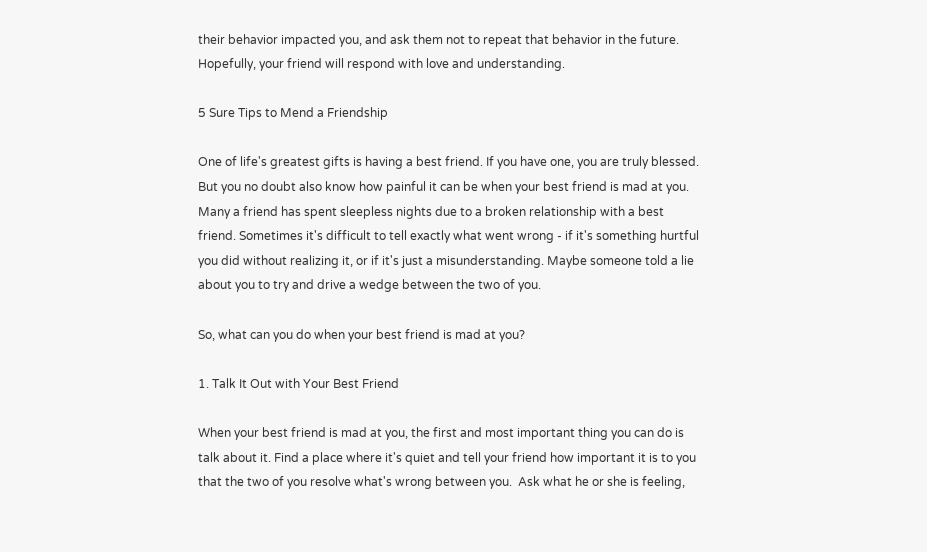their behavior impacted you, and ask them not to repeat that behavior in the future. Hopefully, your friend will respond with love and understanding.

5 Sure Tips to Mend a Friendship

One of life's greatest gifts is having a best friend. If you have one, you are truly blessed. But you no doubt also know how painful it can be when your best friend is mad at you. Many a friend has spent sleepless nights due to a broken relationship with a best friend. Sometimes it's difficult to tell exactly what went wrong - if it's something hurtful you did without realizing it, or if it's just a misunderstanding. Maybe someone told a lie about you to try and drive a wedge between the two of you.

So, what can you do when your best friend is mad at you?

1. Talk It Out with Your Best Friend

When your best friend is mad at you, the first and most important thing you can do is talk about it. Find a place where it's quiet and tell your friend how important it is to you that the two of you resolve what's wrong between you.  Ask what he or she is feeling,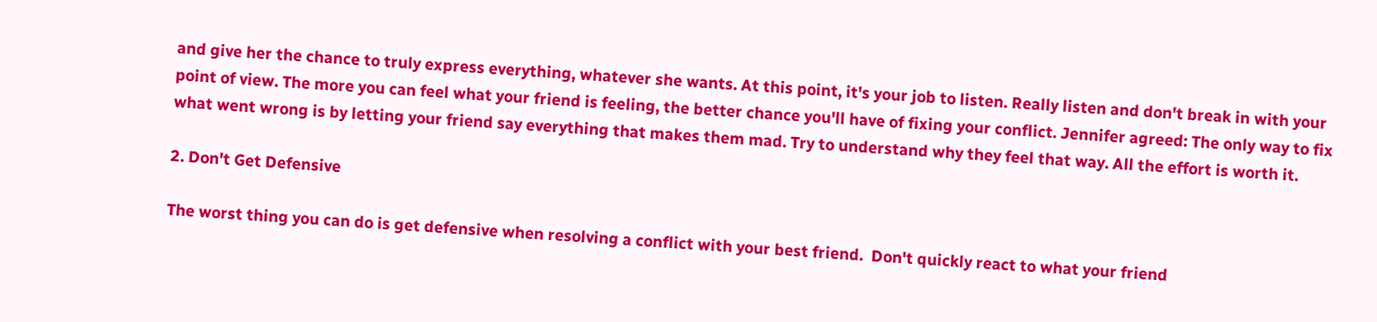and give her the chance to truly express everything, whatever she wants. At this point, it's your job to listen. Really listen and don't break in with your point of view. The more you can feel what your friend is feeling, the better chance you'll have of fixing your conflict. Jennifer agreed: The only way to fix what went wrong is by letting your friend say everything that makes them mad. Try to understand why they feel that way. All the effort is worth it.

2. Don't Get Defensive

The worst thing you can do is get defensive when resolving a conflict with your best friend.  Don't quickly react to what your friend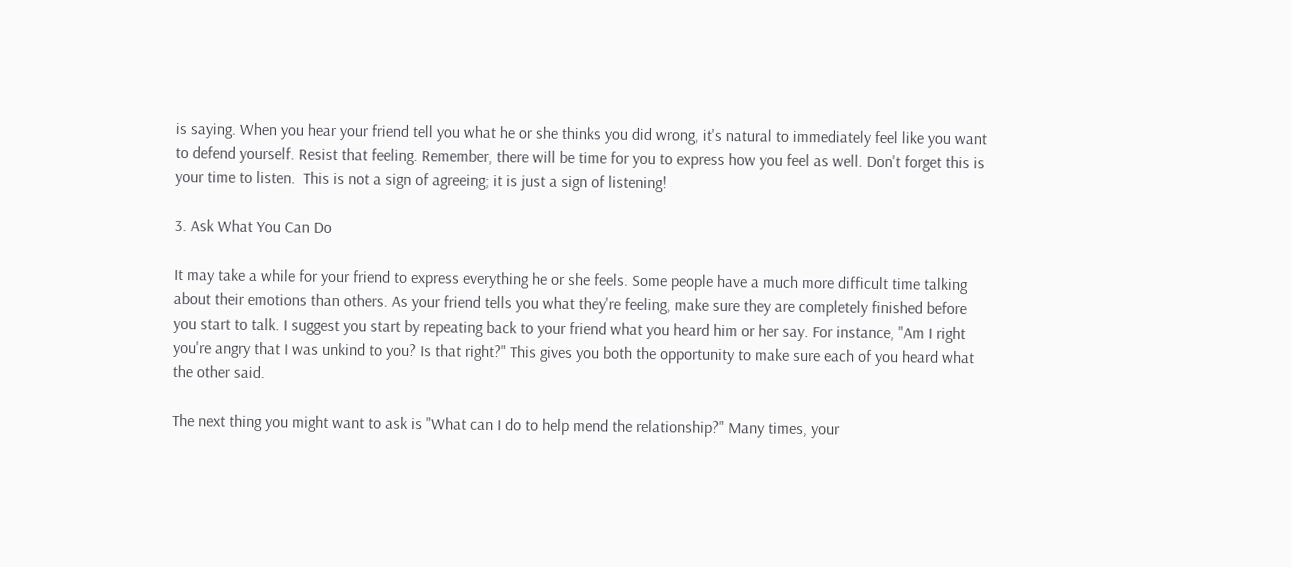is saying. When you hear your friend tell you what he or she thinks you did wrong, it's natural to immediately feel like you want to defend yourself. Resist that feeling. Remember, there will be time for you to express how you feel as well. Don't forget this is your time to listen.  This is not a sign of agreeing; it is just a sign of listening!

3. Ask What You Can Do

It may take a while for your friend to express everything he or she feels. Some people have a much more difficult time talking about their emotions than others. As your friend tells you what they're feeling, make sure they are completely finished before you start to talk. I suggest you start by repeating back to your friend what you heard him or her say. For instance, "Am I right you're angry that I was unkind to you? Is that right?" This gives you both the opportunity to make sure each of you heard what the other said.

The next thing you might want to ask is "What can I do to help mend the relationship?" Many times, your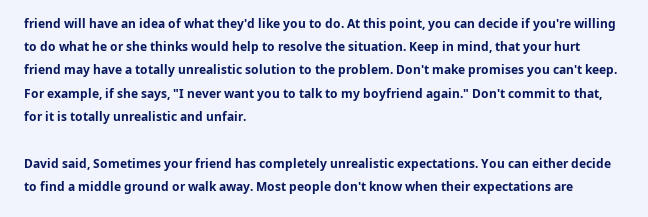friend will have an idea of what they'd like you to do. At this point, you can decide if you're willing to do what he or she thinks would help to resolve the situation. Keep in mind, that your hurt friend may have a totally unrealistic solution to the problem. Don't make promises you can't keep. For example, if she says, "I never want you to talk to my boyfriend again." Don't commit to that, for it is totally unrealistic and unfair.

David said, Sometimes your friend has completely unrealistic expectations. You can either decide to find a middle ground or walk away. Most people don't know when their expectations are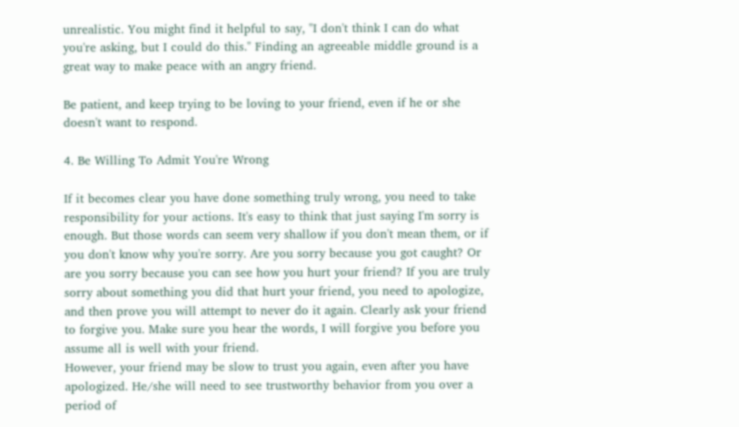unrealistic. You might find it helpful to say, "I don't think I can do what you're asking, but I could do this." Finding an agreeable middle ground is a great way to make peace with an angry friend.

Be patient, and keep trying to be loving to your friend, even if he or she doesn't want to respond.

4. Be Willing To Admit You're Wrong

If it becomes clear you have done something truly wrong, you need to take responsibility for your actions. It's easy to think that just saying I'm sorry is enough. But those words can seem very shallow if you don't mean them, or if you don't know why you're sorry. Are you sorry because you got caught? Or are you sorry because you can see how you hurt your friend? If you are truly sorry about something you did that hurt your friend, you need to apologize, and then prove you will attempt to never do it again. Clearly ask your friend to forgive you. Make sure you hear the words, I will forgive you before you assume all is well with your friend.
However, your friend may be slow to trust you again, even after you have apologized. He/she will need to see trustworthy behavior from you over a period of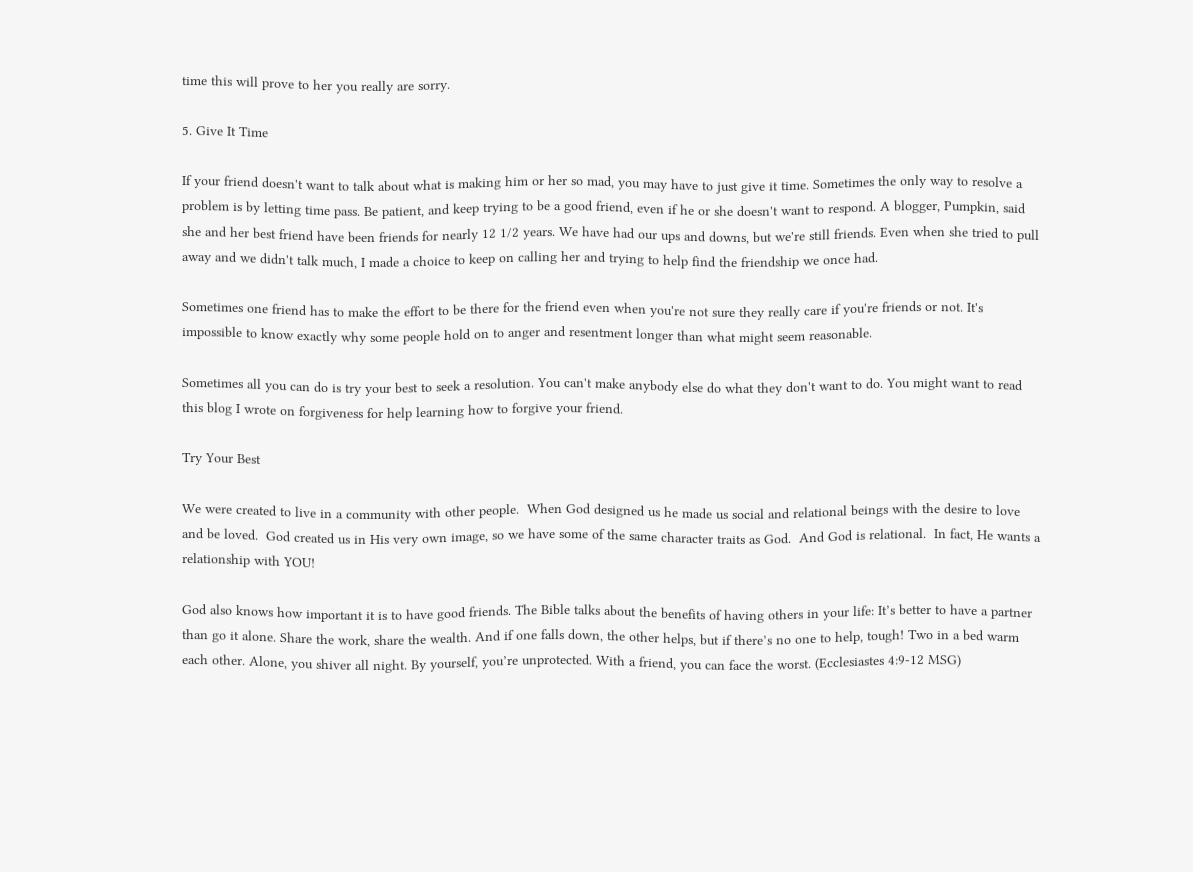time this will prove to her you really are sorry.

5. Give It Time

If your friend doesn't want to talk about what is making him or her so mad, you may have to just give it time. Sometimes the only way to resolve a problem is by letting time pass. Be patient, and keep trying to be a good friend, even if he or she doesn't want to respond. A blogger, Pumpkin, said she and her best friend have been friends for nearly 12 1/2 years. We have had our ups and downs, but we're still friends. Even when she tried to pull away and we didn't talk much, I made a choice to keep on calling her and trying to help find the friendship we once had.

Sometimes one friend has to make the effort to be there for the friend even when you're not sure they really care if you're friends or not. It's impossible to know exactly why some people hold on to anger and resentment longer than what might seem reasonable.

Sometimes all you can do is try your best to seek a resolution. You can't make anybody else do what they don't want to do. You might want to read this blog I wrote on forgiveness for help learning how to forgive your friend.

Try Your Best

We were created to live in a community with other people.  When God designed us he made us social and relational beings with the desire to love and be loved.  God created us in His very own image, so we have some of the same character traits as God.  And God is relational.  In fact, He wants a relationship with YOU!

God also knows how important it is to have good friends. The Bible talks about the benefits of having others in your life: It’s better to have a partner than go it alone. Share the work, share the wealth. And if one falls down, the other helps, but if there’s no one to help, tough! Two in a bed warm each other. Alone, you shiver all night. By yourself, you’re unprotected. With a friend, you can face the worst. (Ecclesiastes 4:9-12 MSG)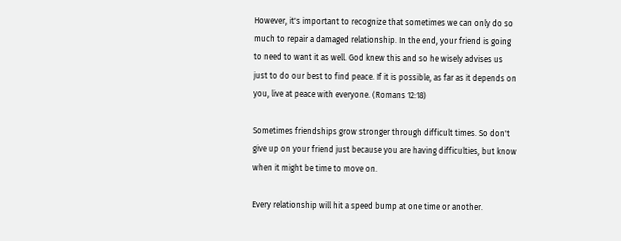However, it's important to recognize that sometimes we can only do so much to repair a damaged relationship. In the end, your friend is going to need to want it as well. God knew this and so he wisely advises us just to do our best to find peace. If it is possible, as far as it depends on you, live at peace with everyone. (Romans 12:18)

Sometimes friendships grow stronger through difficult times. So don't give up on your friend just because you are having difficulties, but know when it might be time to move on.

Every relationship will hit a speed bump at one time or another.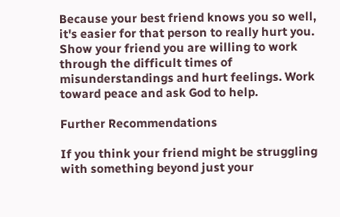Because your best friend knows you so well, it's easier for that person to really hurt you. Show your friend you are willing to work through the difficult times of misunderstandings and hurt feelings. Work toward peace and ask God to help.

Further Recommendations

If you think your friend might be struggling with something beyond just your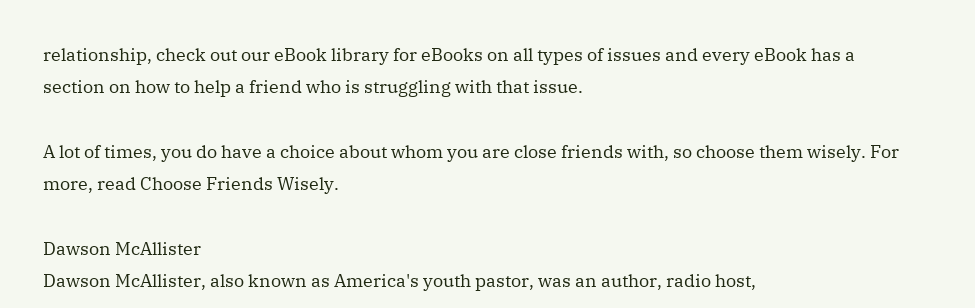relationship, check out our eBook library for eBooks on all types of issues and every eBook has a section on how to help a friend who is struggling with that issue.

A lot of times, you do have a choice about whom you are close friends with, so choose them wisely. For more, read Choose Friends Wisely.

Dawson McAllister
Dawson McAllister, also known as America's youth pastor, was an author, radio host,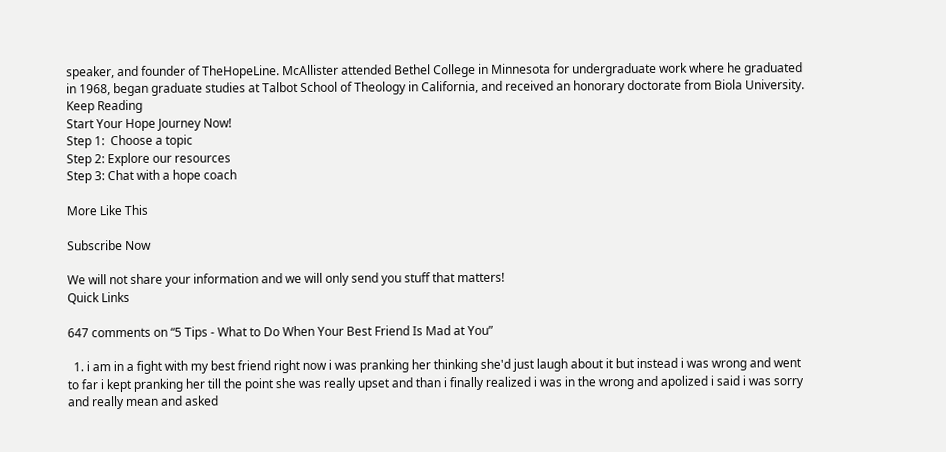speaker, and founder of TheHopeLine. McAllister attended Bethel College in Minnesota for undergraduate work where he graduated in 1968, began graduate studies at Talbot School of Theology in California, and received an honorary doctorate from Biola University.
Keep Reading
Start Your Hope Journey Now!
Step 1:  Choose a topic
Step 2: Explore our resources
Step 3: Chat with a hope coach

More Like This

Subscribe Now

We will not share your information and we will only send you stuff that matters!
Quick Links

647 comments on “5 Tips - What to Do When Your Best Friend Is Mad at You”

  1. i am in a fight with my best friend right now i was pranking her thinking she'd just laugh about it but instead i was wrong and went to far i kept pranking her till the point she was really upset and than i finally realized i was in the wrong and apolized i said i was sorry and really mean and asked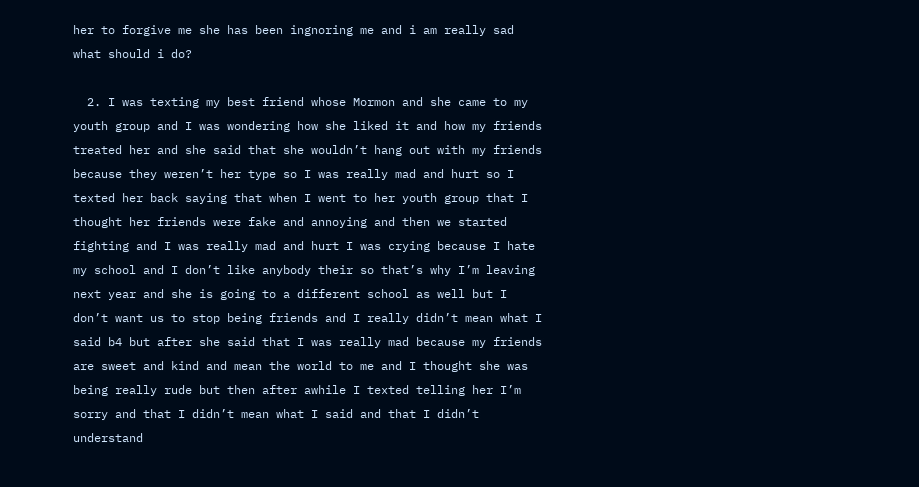her to forgive me she has been ingnoring me and i am really sad what should i do?

  2. I was texting my best friend whose Mormon and she came to my youth group and I was wondering how she liked it and how my friends treated her and she said that she wouldn’t hang out with my friends because they weren’t her type so I was really mad and hurt so I texted her back saying that when I went to her youth group that I thought her friends were fake and annoying and then we started fighting and I was really mad and hurt I was crying because I hate my school and I don’t like anybody their so that’s why I’m leaving next year and she is going to a different school as well but I don’t want us to stop being friends and I really didn’t mean what I said b4 but after she said that I was really mad because my friends are sweet and kind and mean the world to me and I thought she was being really rude but then after awhile I texted telling her I’m sorry and that I didn’t mean what I said and that I didn’t understand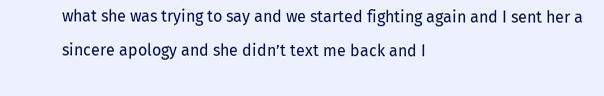what she was trying to say and we started fighting again and I sent her a sincere apology and she didn’t text me back and I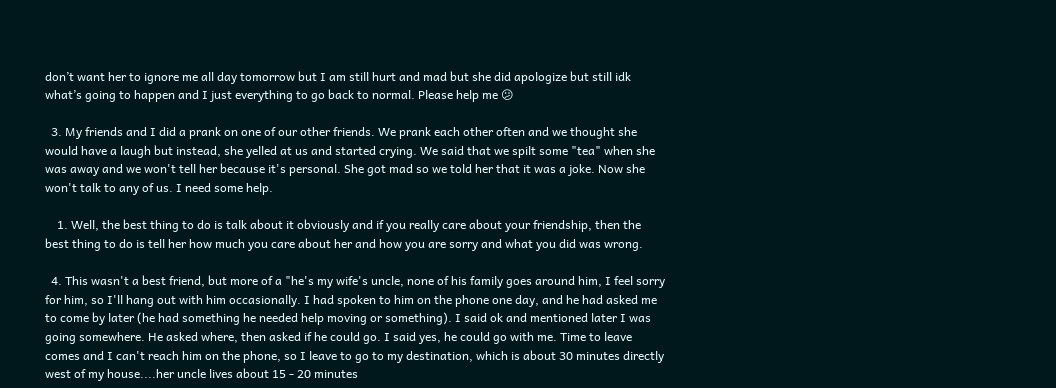don’t want her to ignore me all day tomorrow but I am still hurt and mad but she did apologize but still idk what’s going to happen and I just everything to go back to normal. Please help me 😕

  3. My friends and I did a prank on one of our other friends. We prank each other often and we thought she would have a laugh but instead, she yelled at us and started crying. We said that we spilt some "tea" when she was away and we won't tell her because it's personal. She got mad so we told her that it was a joke. Now she won't talk to any of us. I need some help.

    1. Well, the best thing to do is talk about it obviously and if you really care about your friendship, then the best thing to do is tell her how much you care about her and how you are sorry and what you did was wrong.

  4. This wasn't a best friend, but more of a "he's my wife's uncle, none of his family goes around him, I feel sorry for him, so I'll hang out with him occasionally. I had spoken to him on the phone one day, and he had asked me to come by later (he had something he needed help moving or something). I said ok and mentioned later I was going somewhere. He asked where, then asked if he could go. I said yes, he could go with me. Time to leave comes and I can't reach him on the phone, so I leave to go to my destination, which is about 30 minutes directly west of my house....her uncle lives about 15 - 20 minutes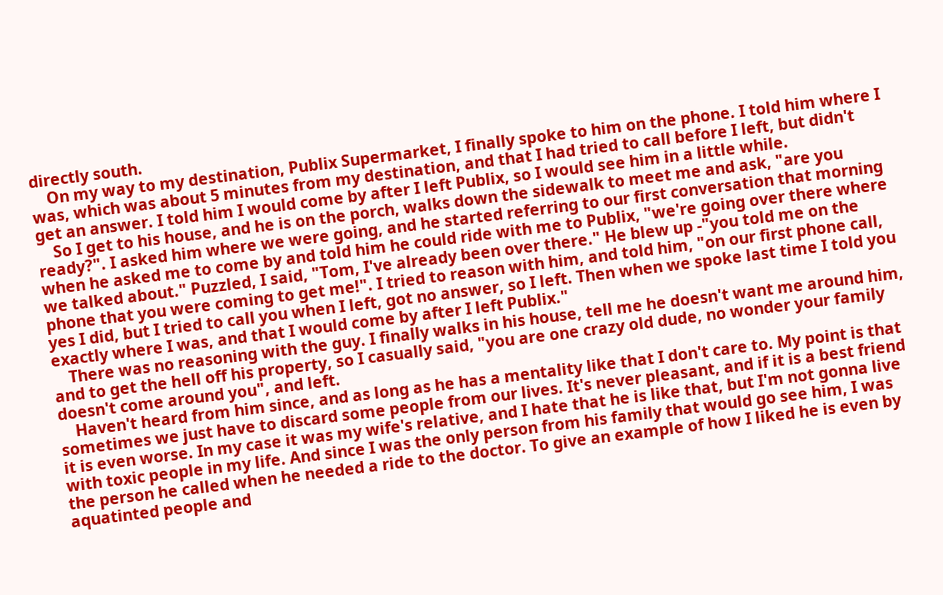directly south.
    On my way to my destination, Publix Supermarket, I finally spoke to him on the phone. I told him where I was, which was about 5 minutes from my destination, and that I had tried to call before I left, but didn't get an answer. I told him I would come by after I left Publix, so I would see him in a little while.
    So I get to his house, and he is on the porch, walks down the sidewalk to meet me and ask, "are you ready?". I asked him where we were going, and he started referring to our first conversation that morning when he asked me to come by and told him he could ride with me to Publix, "we're going over there where we talked about." Puzzled, I said, "Tom, I've already been over there." He blew up -"you told me on the phone that you were coming to get me!". I tried to reason with him, and told him, "on our first phone call, yes I did, but I tried to call you when I left, got no answer, so I left. Then when we spoke last time I told you exactly where I was, and that I would come by after I left Publix."
    There was no reasoning with the guy. I finally walks in his house, tell me he doesn't want me around him, and to get the hell off his property, so I casually said, "you are one crazy old dude, no wonder your family doesn't come around you", and left.
    Haven't heard from him since, and as long as he has a mentality like that I don't care to. My point is that sometimes we just have to discard some people from our lives. It's never pleasant, and if it is a best friend it is even worse. In my case it was my wife's relative, and I hate that he is like that, but I'm not gonna live with toxic people in my life. And since I was the only person from his family that would go see him, I was the person he called when he needed a ride to the doctor. To give an example of how I liked he is even by aquatinted people and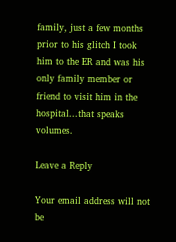family, just a few months prior to his glitch I took him to the ER and was his only family member or friend to visit him in the hospital...that speaks volumes.

Leave a Reply

Your email address will not be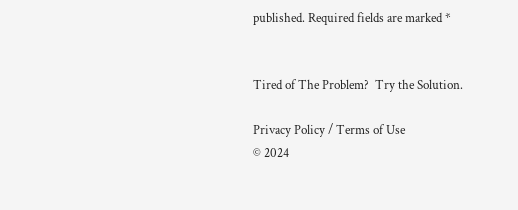published. Required fields are marked *


Tired of The Problem?  Try the Solution.

Privacy Policy / Terms of Use
© 2024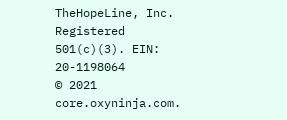TheHopeLine, Inc. Registered 501(c)(3). EIN: 20-1198064
© 2021 core.oxyninja.com.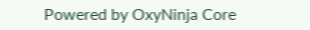Powered by OxyNinja Core